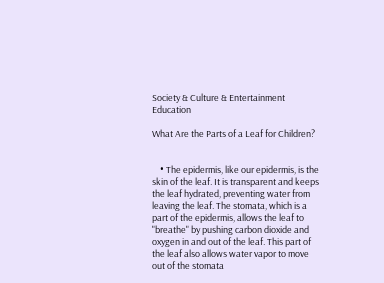Society & Culture & Entertainment Education

What Are the Parts of a Leaf for Children?


    • The epidermis, like our epidermis, is the skin of the leaf. It is transparent and keeps the leaf hydrated, preventing water from leaving the leaf. The stomata, which is a part of the epidermis, allows the leaf to "breathe" by pushing carbon dioxide and oxygen in and out of the leaf. This part of the leaf also allows water vapor to move out of the stomata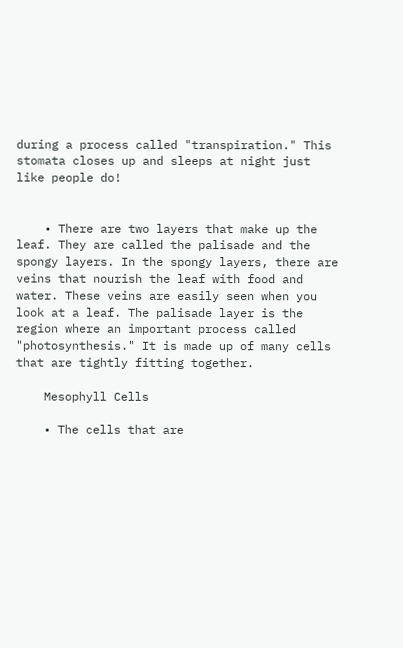during a process called "transpiration." This stomata closes up and sleeps at night just like people do!


    • There are two layers that make up the leaf. They are called the palisade and the spongy layers. In the spongy layers, there are veins that nourish the leaf with food and water. These veins are easily seen when you look at a leaf. The palisade layer is the region where an important process called "photosynthesis." It is made up of many cells that are tightly fitting together.

    Mesophyll Cells

    • The cells that are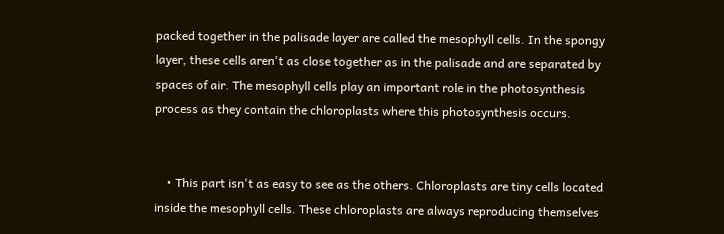packed together in the palisade layer are called the mesophyll cells. In the spongy layer, these cells aren't as close together as in the palisade and are separated by spaces of air. The mesophyll cells play an important role in the photosynthesis process as they contain the chloroplasts where this photosynthesis occurs.


    • This part isn't as easy to see as the others. Chloroplasts are tiny cells located inside the mesophyll cells. These chloroplasts are always reproducing themselves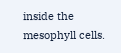inside the mesophyll cells.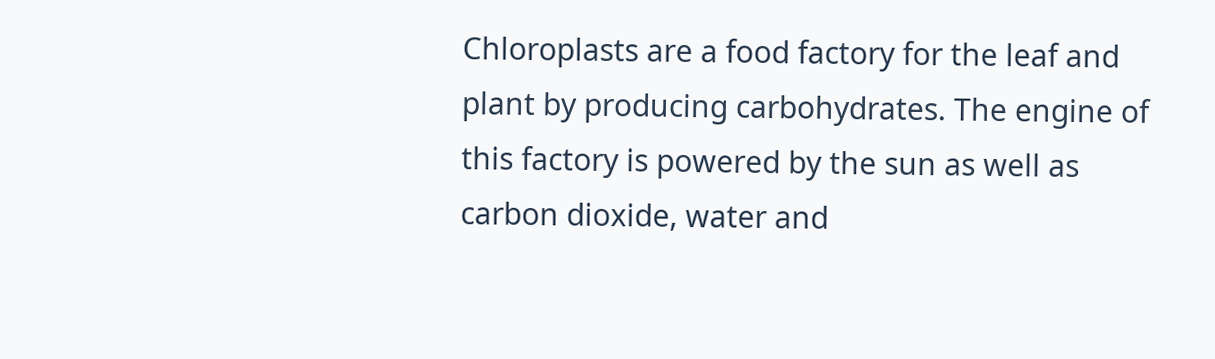Chloroplasts are a food factory for the leaf and plant by producing carbohydrates. The engine of this factory is powered by the sun as well as carbon dioxide, water and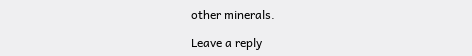other minerals.

Leave a reply